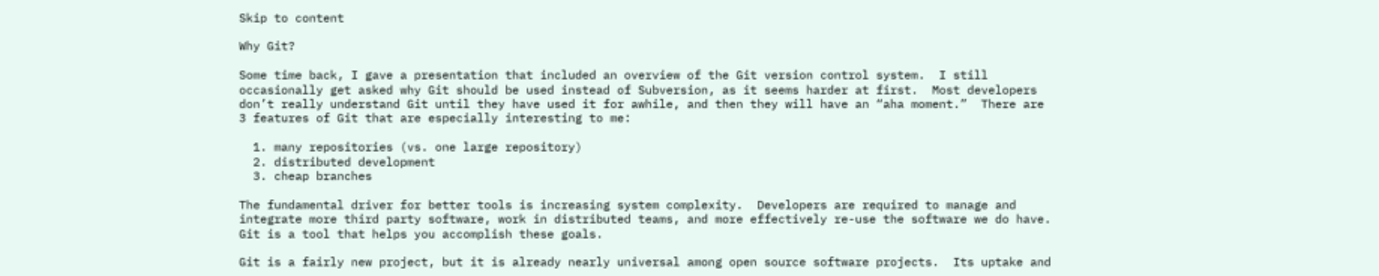Skip to content

Why Git?

Some time back, I gave a presentation that included an overview of the Git version control system.  I still occasionally get asked why Git should be used instead of Subversion, as it seems harder at first.  Most developers don’t really understand Git until they have used it for awhile, and then they will have an “aha moment.”  There are 3 features of Git that are especially interesting to me:

  1. many repositories (vs. one large repository)
  2. distributed development
  3. cheap branches

The fundamental driver for better tools is increasing system complexity.  Developers are required to manage and integrate more third party software, work in distributed teams, and more effectively re-use the software we do have.  Git is a tool that helps you accomplish these goals.

Git is a fairly new project, but it is already nearly universal among open source software projects.  Its uptake and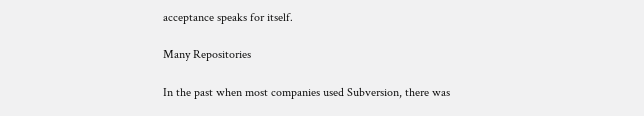acceptance speaks for itself.

Many Repositories

In the past when most companies used Subversion, there was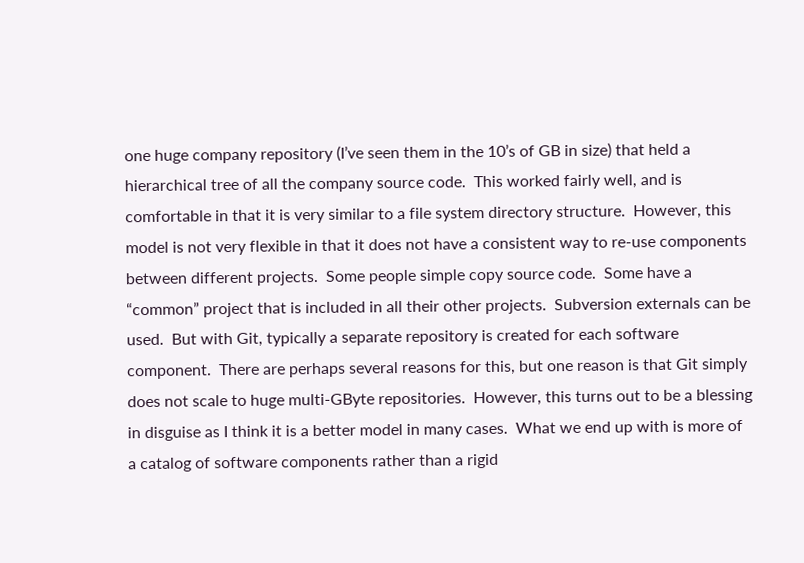one huge company repository (I’ve seen them in the 10’s of GB in size) that held a hierarchical tree of all the company source code.  This worked fairly well, and is comfortable in that it is very similar to a file system directory structure.  However, this model is not very flexible in that it does not have a consistent way to re-use components between different projects.  Some people simple copy source code.  Some have a “common” project that is included in all their other projects.  Subversion externals can be used.  But with Git, typically a separate repository is created for each software component.  There are perhaps several reasons for this, but one reason is that Git simply does not scale to huge multi-GByte repositories.  However, this turns out to be a blessing in disguise as I think it is a better model in many cases.  What we end up with is more of a catalog of software components rather than a rigid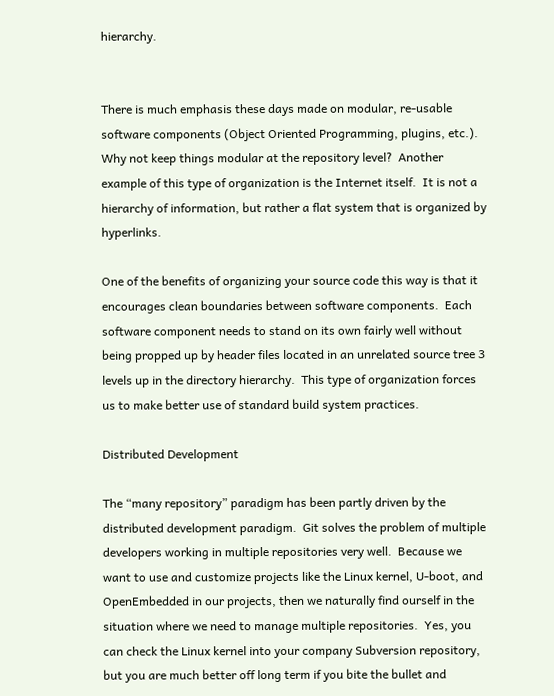hierarchy.


There is much emphasis these days made on modular, re-usable software components (Object Oriented Programming, plugins, etc.).  Why not keep things modular at the repository level?  Another example of this type of organization is the Internet itself.  It is not a hierarchy of information, but rather a flat system that is organized by hyperlinks.

One of the benefits of organizing your source code this way is that it encourages clean boundaries between software components.  Each software component needs to stand on its own fairly well without being propped up by header files located in an unrelated source tree 3 levels up in the directory hierarchy.  This type of organization forces us to make better use of standard build system practices.

Distributed Development

The “many repository” paradigm has been partly driven by the distributed development paradigm.  Git solves the problem of multiple developers working in multiple repositories very well.  Because we want to use and customize projects like the Linux kernel, U-boot, and OpenEmbedded in our projects, then we naturally find ourself in the situation where we need to manage multiple repositories.  Yes, you can check the Linux kernel into your company Subversion repository, but you are much better off long term if you bite the bullet and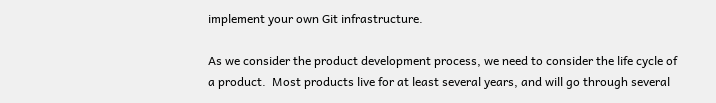implement your own Git infrastructure.

As we consider the product development process, we need to consider the life cycle of a product.  Most products live for at least several years, and will go through several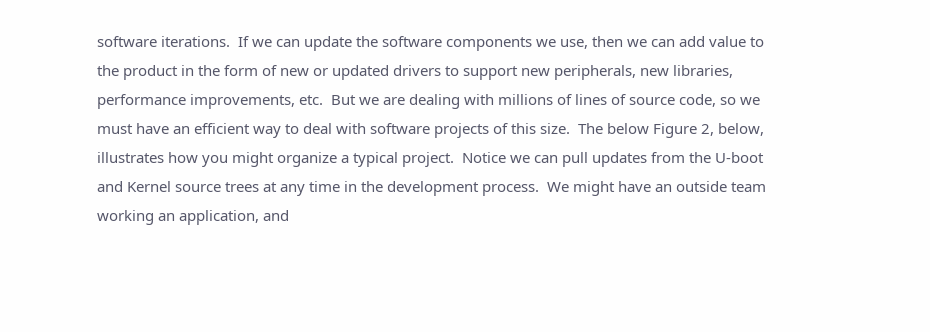software iterations.  If we can update the software components we use, then we can add value to the product in the form of new or updated drivers to support new peripherals, new libraries, performance improvements, etc.  But we are dealing with millions of lines of source code, so we must have an efficient way to deal with software projects of this size.  The below Figure 2, below, illustrates how you might organize a typical project.  Notice we can pull updates from the U-boot and Kernel source trees at any time in the development process.  We might have an outside team working an application, and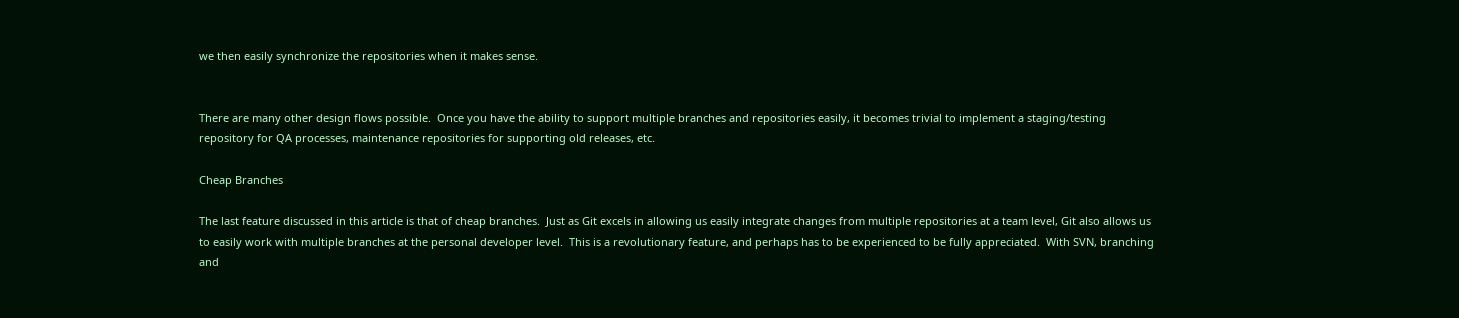we then easily synchronize the repositories when it makes sense.


There are many other design flows possible.  Once you have the ability to support multiple branches and repositories easily, it becomes trivial to implement a staging/testing repository for QA processes, maintenance repositories for supporting old releases, etc.

Cheap Branches

The last feature discussed in this article is that of cheap branches.  Just as Git excels in allowing us easily integrate changes from multiple repositories at a team level, Git also allows us to easily work with multiple branches at the personal developer level.  This is a revolutionary feature, and perhaps has to be experienced to be fully appreciated.  With SVN, branching and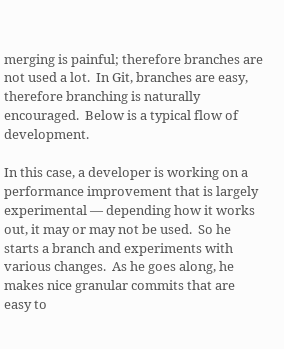merging is painful; therefore branches are not used a lot.  In Git, branches are easy, therefore branching is naturally encouraged.  Below is a typical flow of development.

In this case, a developer is working on a performance improvement that is largely experimental — depending how it works out, it may or may not be used.  So he starts a branch and experiments with various changes.  As he goes along, he makes nice granular commits that are easy to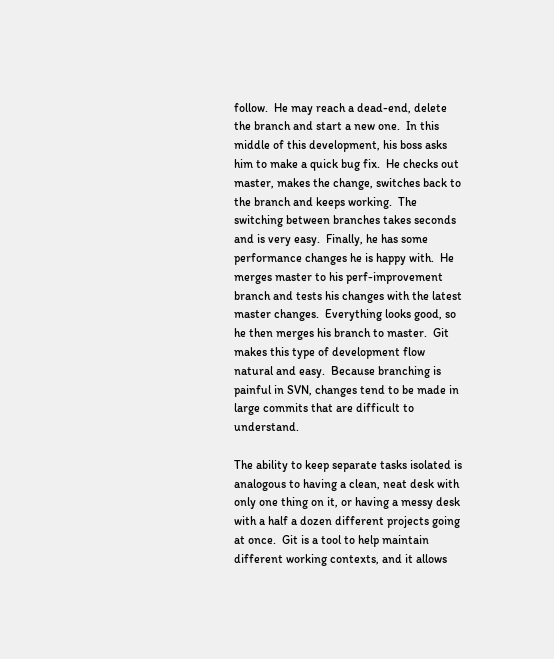follow.  He may reach a dead-end, delete the branch and start a new one.  In this middle of this development, his boss asks him to make a quick bug fix.  He checks out master, makes the change, switches back to the branch and keeps working.  The switching between branches takes seconds and is very easy.  Finally, he has some performance changes he is happy with.  He merges master to his perf-improvement branch and tests his changes with the latest master changes.  Everything looks good, so he then merges his branch to master.  Git makes this type of development flow natural and easy.  Because branching is painful in SVN, changes tend to be made in large commits that are difficult to understand.

The ability to keep separate tasks isolated is analogous to having a clean, neat desk with only one thing on it, or having a messy desk with a half a dozen different projects going at once.  Git is a tool to help maintain different working contexts, and it allows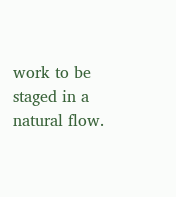work to be staged in a natural flow.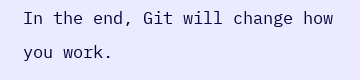In the end, Git will change how you work.